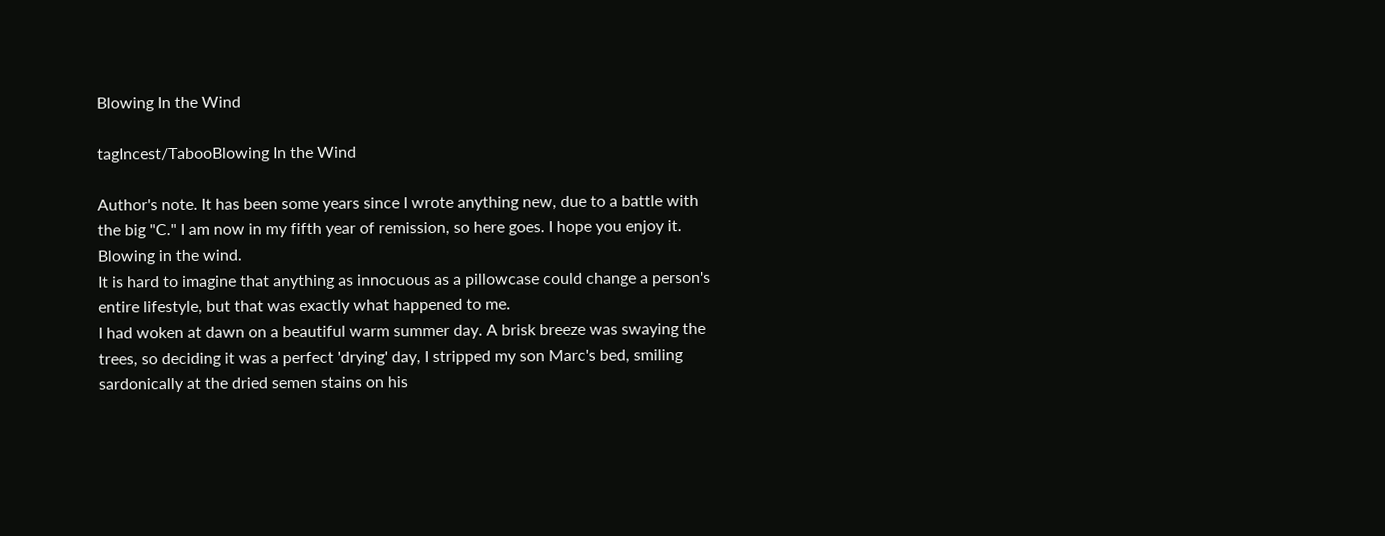Blowing In the Wind

tagIncest/TabooBlowing In the Wind

Author's note. It has been some years since I wrote anything new, due to a battle with the big "C." I am now in my fifth year of remission, so here goes. I hope you enjoy it.
Blowing in the wind.
It is hard to imagine that anything as innocuous as a pillowcase could change a person's entire lifestyle, but that was exactly what happened to me.
I had woken at dawn on a beautiful warm summer day. A brisk breeze was swaying the trees, so deciding it was a perfect 'drying' day, I stripped my son Marc's bed, smiling sardonically at the dried semen stains on his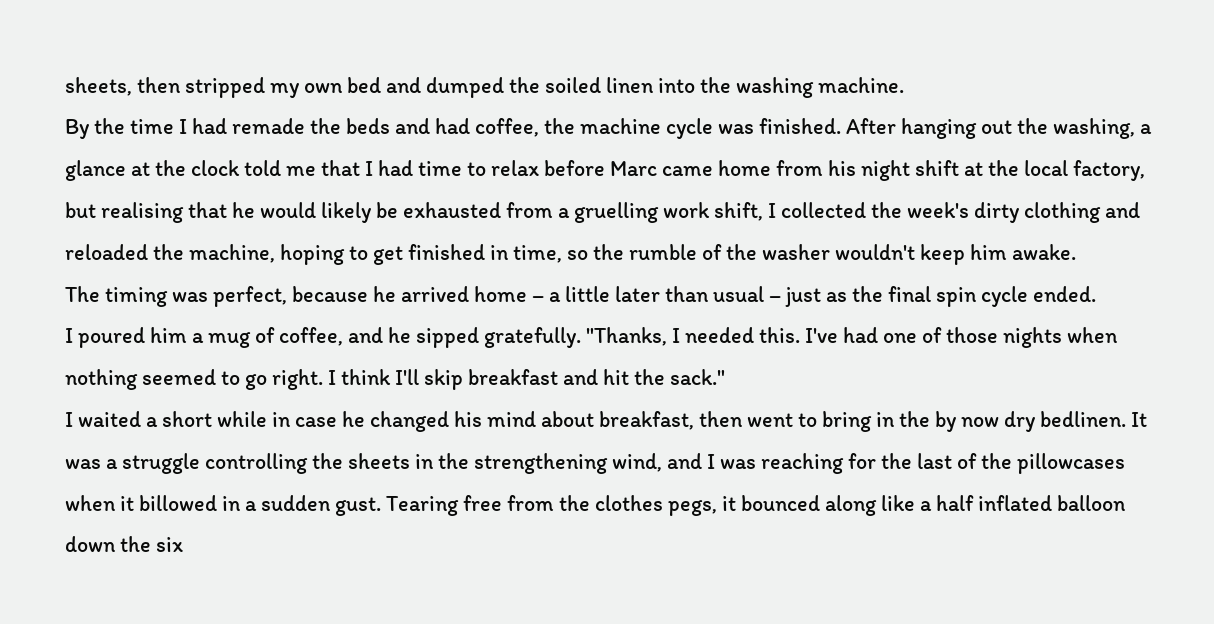sheets, then stripped my own bed and dumped the soiled linen into the washing machine.
By the time I had remade the beds and had coffee, the machine cycle was finished. After hanging out the washing, a glance at the clock told me that I had time to relax before Marc came home from his night shift at the local factory, but realising that he would likely be exhausted from a gruelling work shift, I collected the week's dirty clothing and reloaded the machine, hoping to get finished in time, so the rumble of the washer wouldn't keep him awake.
The timing was perfect, because he arrived home – a little later than usual – just as the final spin cycle ended.
I poured him a mug of coffee, and he sipped gratefully. "Thanks, I needed this. I've had one of those nights when nothing seemed to go right. I think I'll skip breakfast and hit the sack."
I waited a short while in case he changed his mind about breakfast, then went to bring in the by now dry bedlinen. It was a struggle controlling the sheets in the strengthening wind, and I was reaching for the last of the pillowcases when it billowed in a sudden gust. Tearing free from the clothes pegs, it bounced along like a half inflated balloon down the six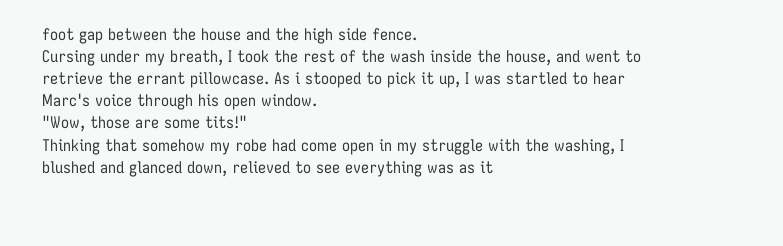foot gap between the house and the high side fence.
Cursing under my breath, I took the rest of the wash inside the house, and went to retrieve the errant pillowcase. As i stooped to pick it up, I was startled to hear Marc's voice through his open window.
"Wow, those are some tits!"
Thinking that somehow my robe had come open in my struggle with the washing, I blushed and glanced down, relieved to see everything was as it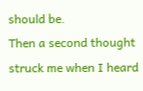should be.
Then a second thought struck me when I heard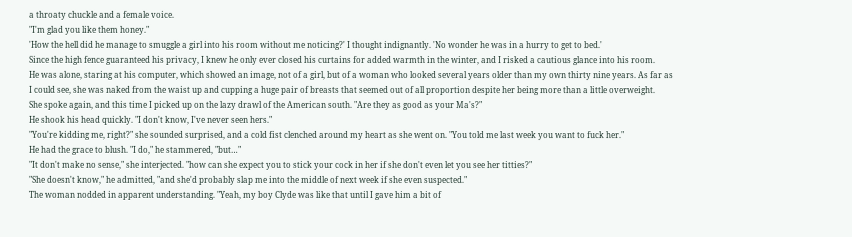a throaty chuckle and a female voice.
"I'm glad you like them honey."
'How the hell did he manage to smuggle a girl into his room without me noticing?' I thought indignantly. 'No wonder he was in a hurry to get to bed.'
Since the high fence guaranteed his privacy, I knew he only ever closed his curtains for added warmth in the winter, and I risked a cautious glance into his room.
He was alone, staring at his computer, which showed an image, not of a girl, but of a woman who looked several years older than my own thirty nine years. As far as I could see, she was naked from the waist up and cupping a huge pair of breasts that seemed out of all proportion despite her being more than a little overweight.
She spoke again, and this time I picked up on the lazy drawl of the American south. "Are they as good as your Ma's?"
He shook his head quickly. "I don't know, I've never seen hers."
"You're kidding me, right?" she sounded surprised, and a cold fist clenched around my heart as she went on. "You told me last week you want to fuck her."
He had the grace to blush. "I do," he stammered, "but…"
"It don't make no sense," she interjected. "how can she expect you to stick your cock in her if she don't even let you see her titties?"
"She doesn't know," he admitted, "and she'd probably slap me into the middle of next week if she even suspected."
The woman nodded in apparent understanding. "Yeah, my boy Clyde was like that until I gave him a bit of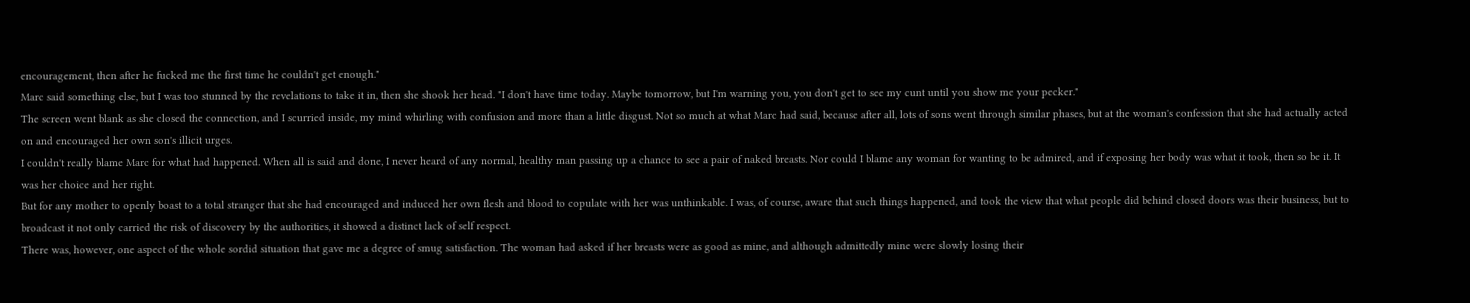encouragement, then after he fucked me the first time he couldn't get enough."
Marc said something else, but I was too stunned by the revelations to take it in, then she shook her head. "I don't have time today. Maybe tomorrow, but I'm warning you, you don't get to see my cunt until you show me your pecker."
The screen went blank as she closed the connection, and I scurried inside, my mind whirling with confusion and more than a little disgust. Not so much at what Marc had said, because after all, lots of sons went through similar phases, but at the woman's confession that she had actually acted on and encouraged her own son's illicit urges.
I couldn't really blame Marc for what had happened. When all is said and done, I never heard of any normal, healthy man passing up a chance to see a pair of naked breasts. Nor could I blame any woman for wanting to be admired, and if exposing her body was what it took, then so be it. It was her choice and her right.
But for any mother to openly boast to a total stranger that she had encouraged and induced her own flesh and blood to copulate with her was unthinkable. I was, of course, aware that such things happened, and took the view that what people did behind closed doors was their business, but to broadcast it not only carried the risk of discovery by the authorities, it showed a distinct lack of self respect.
There was, however, one aspect of the whole sordid situation that gave me a degree of smug satisfaction. The woman had asked if her breasts were as good as mine, and although admittedly mine were slowly losing their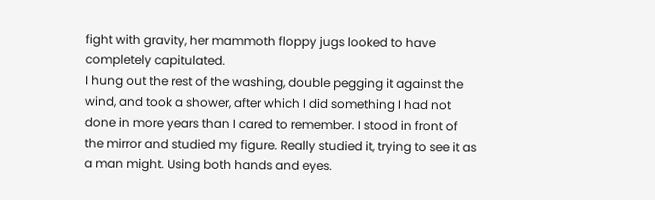fight with gravity, her mammoth floppy jugs looked to have completely capitulated.
I hung out the rest of the washing, double pegging it against the wind, and took a shower, after which I did something I had not done in more years than I cared to remember. I stood in front of the mirror and studied my figure. Really studied it, trying to see it as a man might. Using both hands and eyes.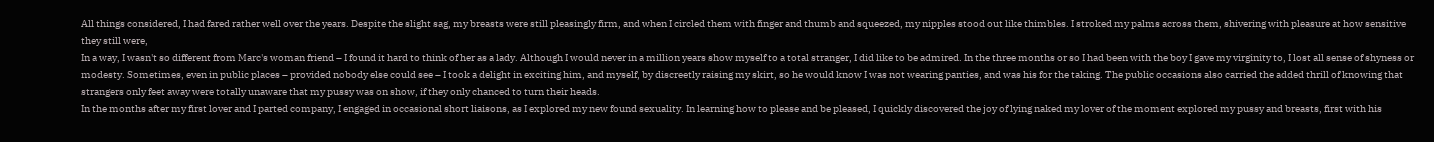All things considered, I had fared rather well over the years. Despite the slight sag, my breasts were still pleasingly firm, and when I circled them with finger and thumb and squeezed, my nipples stood out like thimbles. I stroked my palms across them, shivering with pleasure at how sensitive they still were,
In a way, I wasn't so different from Marc's woman friend – I found it hard to think of her as a lady. Although I would never in a million years show myself to a total stranger, I did like to be admired. In the three months or so I had been with the boy I gave my virginity to, I lost all sense of shyness or modesty. Sometimes, even in public places – provided nobody else could see – I took a delight in exciting him, and myself, by discreetly raising my skirt, so he would know I was not wearing panties, and was his for the taking. The public occasions also carried the added thrill of knowing that strangers only feet away were totally unaware that my pussy was on show, if they only chanced to turn their heads.
In the months after my first lover and I parted company, I engaged in occasional short liaisons, as I explored my new found sexuality. In learning how to please and be pleased, I quickly discovered the joy of lying naked my lover of the moment explored my pussy and breasts, first with his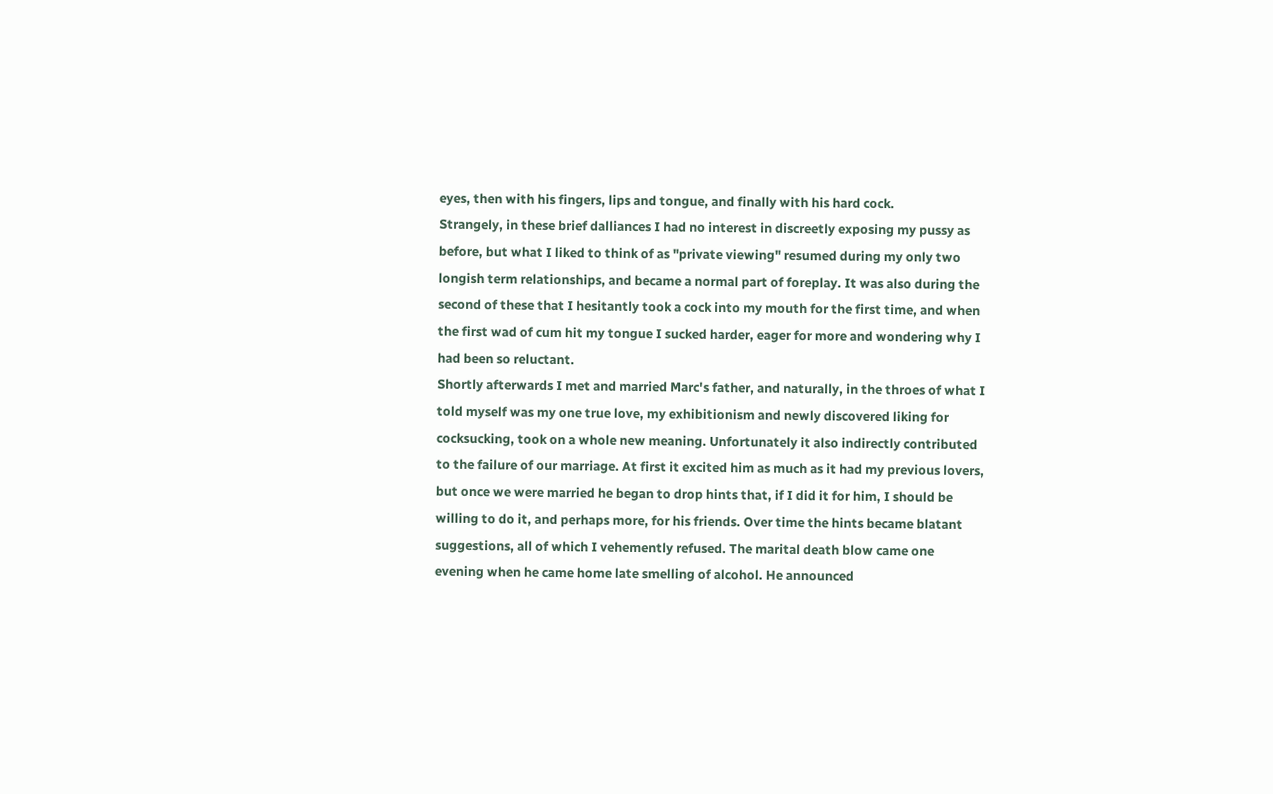eyes, then with his fingers, lips and tongue, and finally with his hard cock.
Strangely, in these brief dalliances I had no interest in discreetly exposing my pussy as before, but what I liked to think of as "private viewing" resumed during my only two longish term relationships, and became a normal part of foreplay. It was also during the second of these that I hesitantly took a cock into my mouth for the first time, and when the first wad of cum hit my tongue I sucked harder, eager for more and wondering why I had been so reluctant.
Shortly afterwards I met and married Marc's father, and naturally, in the throes of what I told myself was my one true love, my exhibitionism and newly discovered liking for cocksucking, took on a whole new meaning. Unfortunately it also indirectly contributed to the failure of our marriage. At first it excited him as much as it had my previous lovers, but once we were married he began to drop hints that, if I did it for him, I should be willing to do it, and perhaps more, for his friends. Over time the hints became blatant suggestions, all of which I vehemently refused. The marital death blow came one evening when he came home late smelling of alcohol. He announced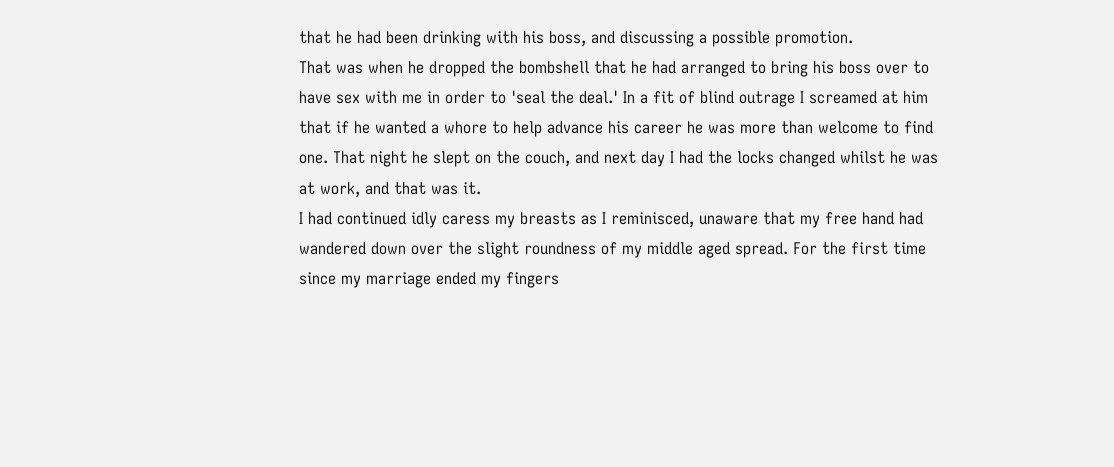that he had been drinking with his boss, and discussing a possible promotion.
That was when he dropped the bombshell that he had arranged to bring his boss over to have sex with me in order to 'seal the deal.' In a fit of blind outrage I screamed at him that if he wanted a whore to help advance his career he was more than welcome to find one. That night he slept on the couch, and next day I had the locks changed whilst he was at work, and that was it.
I had continued idly caress my breasts as I reminisced, unaware that my free hand had wandered down over the slight roundness of my middle aged spread. For the first time since my marriage ended my fingers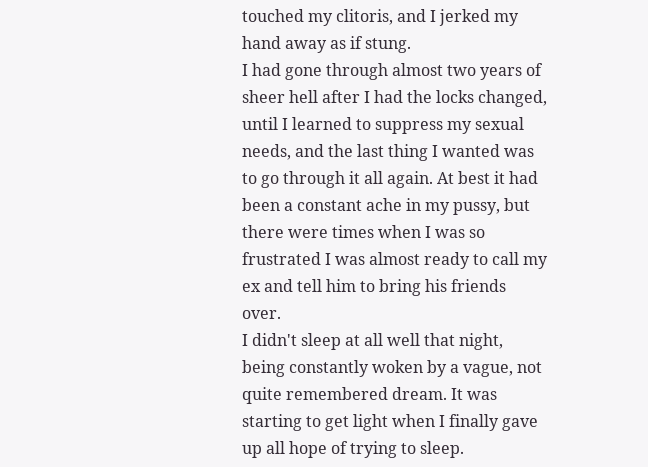touched my clitoris, and I jerked my hand away as if stung.
I had gone through almost two years of sheer hell after I had the locks changed, until I learned to suppress my sexual needs, and the last thing I wanted was to go through it all again. At best it had been a constant ache in my pussy, but there were times when I was so frustrated I was almost ready to call my ex and tell him to bring his friends over.
I didn't sleep at all well that night, being constantly woken by a vague, not quite remembered dream. It was starting to get light when I finally gave up all hope of trying to sleep.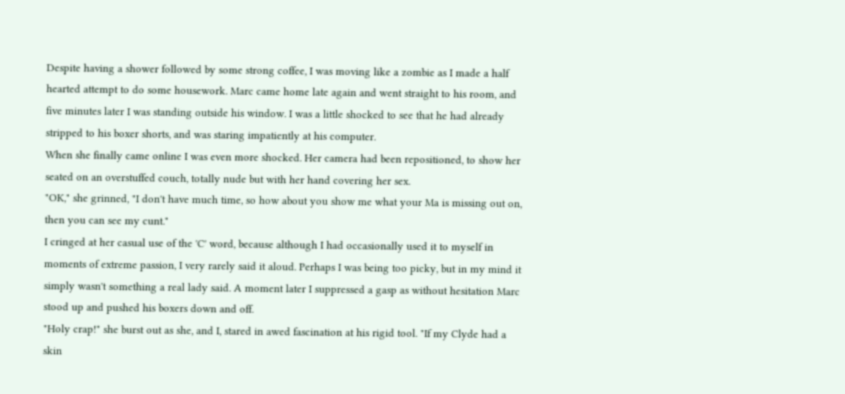Despite having a shower followed by some strong coffee, I was moving like a zombie as I made a half hearted attempt to do some housework. Marc came home late again and went straight to his room, and five minutes later I was standing outside his window. I was a little shocked to see that he had already stripped to his boxer shorts, and was staring impatiently at his computer.
When she finally came online I was even more shocked. Her camera had been repositioned, to show her seated on an overstuffed couch, totally nude but with her hand covering her sex.
"OK," she grinned, "I don't have much time, so how about you show me what your Ma is missing out on, then you can see my cunt."
I cringed at her casual use of the 'C' word, because although I had occasionally used it to myself in moments of extreme passion, I very rarely said it aloud. Perhaps I was being too picky, but in my mind it simply wasn't something a real lady said. A moment later I suppressed a gasp as without hesitation Marc stood up and pushed his boxers down and off.
"Holy crap!" she burst out as she, and I, stared in awed fascination at his rigid tool. "If my Clyde had a skin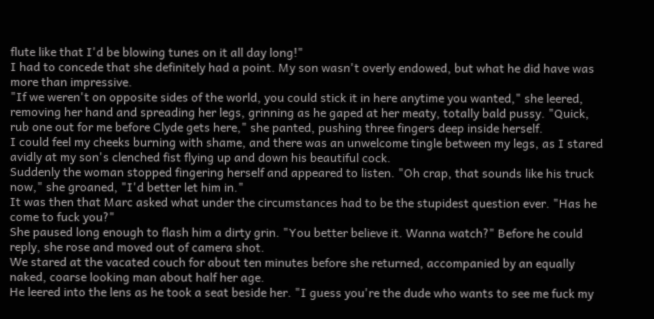flute like that I'd be blowing tunes on it all day long!"
I had to concede that she definitely had a point. My son wasn't overly endowed, but what he did have was more than impressive.
"If we weren't on opposite sides of the world, you could stick it in here anytime you wanted," she leered, removing her hand and spreading her legs, grinning as he gaped at her meaty, totally bald pussy. "Quick, rub one out for me before Clyde gets here," she panted, pushing three fingers deep inside herself.
I could feel my cheeks burning with shame, and there was an unwelcome tingle between my legs, as I stared avidly at my son's clenched fist flying up and down his beautiful cock.
Suddenly the woman stopped fingering herself and appeared to listen. "Oh crap, that sounds like his truck now," she groaned, "I'd better let him in."
It was then that Marc asked what under the circumstances had to be the stupidest question ever. "Has he come to fuck you?"
She paused long enough to flash him a dirty grin. "You better believe it. Wanna watch?" Before he could reply, she rose and moved out of camera shot.
We stared at the vacated couch for about ten minutes before she returned, accompanied by an equally naked, coarse looking man about half her age.
He leered into the lens as he took a seat beside her. "I guess you're the dude who wants to see me fuck my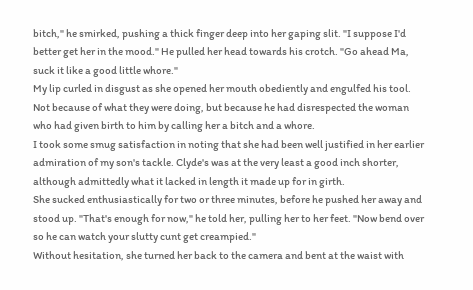bitch," he smirked, pushing a thick finger deep into her gaping slit. "I suppose I'd better get her in the mood." He pulled her head towards his crotch. "Go ahead Ma, suck it like a good little whore."
My lip curled in disgust as she opened her mouth obediently and engulfed his tool. Not because of what they were doing, but because he had disrespected the woman who had given birth to him by calling her a bitch and a whore.
I took some smug satisfaction in noting that she had been well justified in her earlier admiration of my son's tackle. Clyde's was at the very least a good inch shorter, although admittedly what it lacked in length it made up for in girth.
She sucked enthusiastically for two or three minutes, before he pushed her away and stood up. "That's enough for now," he told her, pulling her to her feet. "Now bend over so he can watch your slutty cunt get creampied."
Without hesitation, she turned her back to the camera and bent at the waist with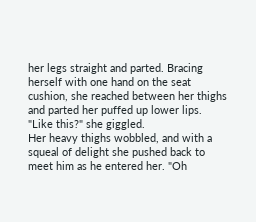her legs straight and parted. Bracing herself with one hand on the seat cushion, she reached between her thighs and parted her puffed up lower lips. "Like this?" she giggled.
Her heavy thighs wobbled, and with a squeal of delight she pushed back to meet him as he entered her. "Oh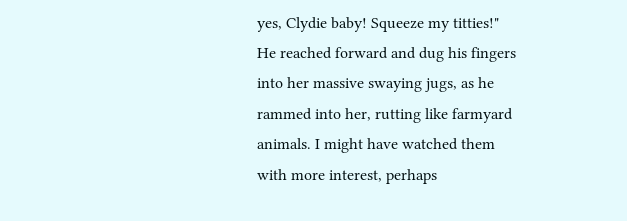yes, Clydie baby! Squeeze my titties!"
He reached forward and dug his fingers into her massive swaying jugs, as he rammed into her, rutting like farmyard animals. I might have watched them with more interest, perhaps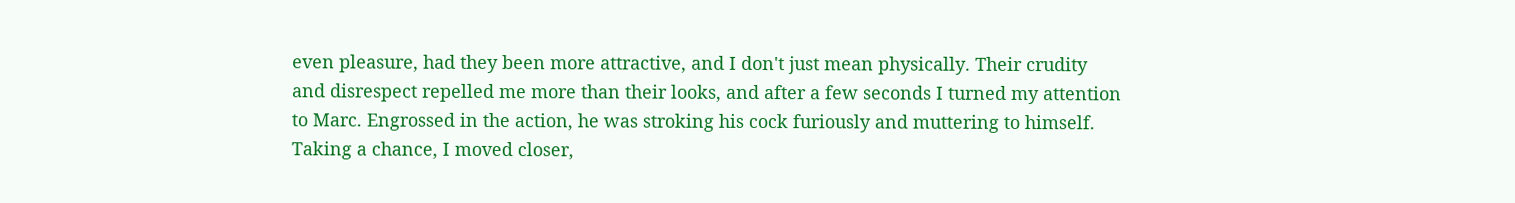even pleasure, had they been more attractive, and I don't just mean physically. Their crudity and disrespect repelled me more than their looks, and after a few seconds I turned my attention to Marc. Engrossed in the action, he was stroking his cock furiously and muttering to himself.
Taking a chance, I moved closer,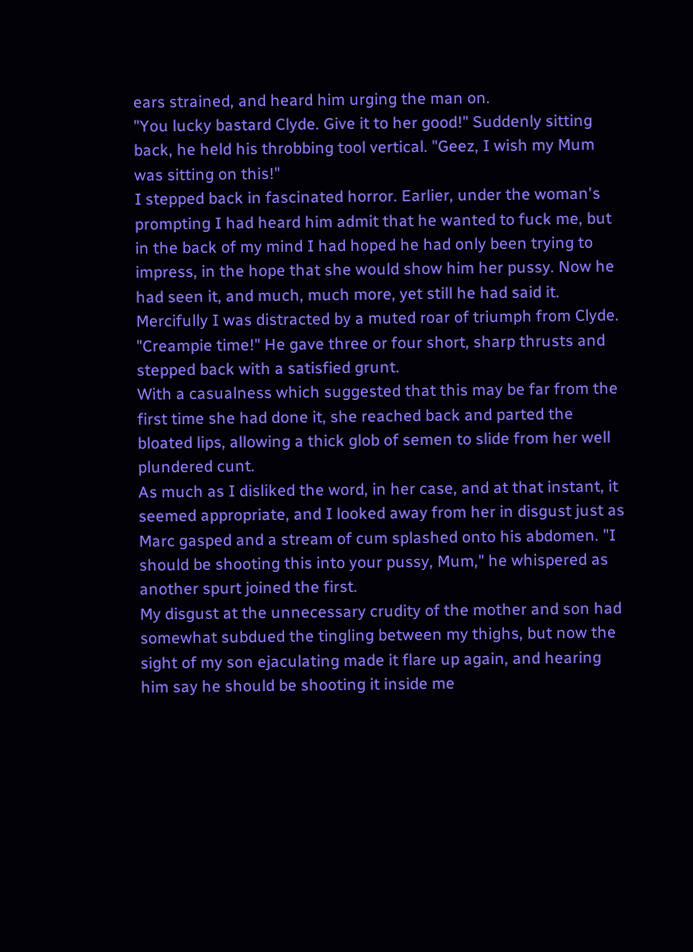ears strained, and heard him urging the man on.
"You lucky bastard Clyde. Give it to her good!" Suddenly sitting back, he held his throbbing tool vertical. "Geez, I wish my Mum was sitting on this!"
I stepped back in fascinated horror. Earlier, under the woman's prompting I had heard him admit that he wanted to fuck me, but in the back of my mind I had hoped he had only been trying to impress, in the hope that she would show him her pussy. Now he had seen it, and much, much more, yet still he had said it.
Mercifully I was distracted by a muted roar of triumph from Clyde. "Creampie time!" He gave three or four short, sharp thrusts and stepped back with a satisfied grunt.
With a casualness which suggested that this may be far from the first time she had done it, she reached back and parted the bloated lips, allowing a thick glob of semen to slide from her well plundered cunt.
As much as I disliked the word, in her case, and at that instant, it seemed appropriate, and I looked away from her in disgust just as Marc gasped and a stream of cum splashed onto his abdomen. "I should be shooting this into your pussy, Mum," he whispered as another spurt joined the first.
My disgust at the unnecessary crudity of the mother and son had somewhat subdued the tingling between my thighs, but now the sight of my son ejaculating made it flare up again, and hearing him say he should be shooting it inside me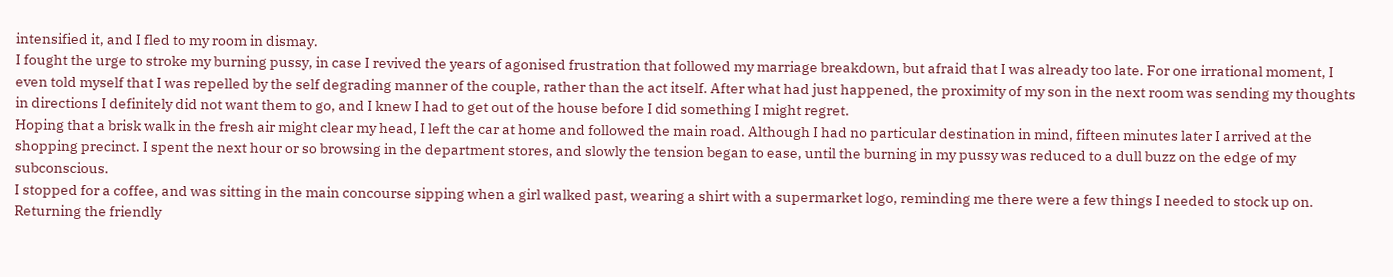intensified it, and I fled to my room in dismay.
I fought the urge to stroke my burning pussy, in case I revived the years of agonised frustration that followed my marriage breakdown, but afraid that I was already too late. For one irrational moment, I even told myself that I was repelled by the self degrading manner of the couple, rather than the act itself. After what had just happened, the proximity of my son in the next room was sending my thoughts in directions I definitely did not want them to go, and I knew I had to get out of the house before I did something I might regret.
Hoping that a brisk walk in the fresh air might clear my head, I left the car at home and followed the main road. Although I had no particular destination in mind, fifteen minutes later I arrived at the shopping precinct. I spent the next hour or so browsing in the department stores, and slowly the tension began to ease, until the burning in my pussy was reduced to a dull buzz on the edge of my subconscious.
I stopped for a coffee, and was sitting in the main concourse sipping when a girl walked past, wearing a shirt with a supermarket logo, reminding me there were a few things I needed to stock up on. Returning the friendly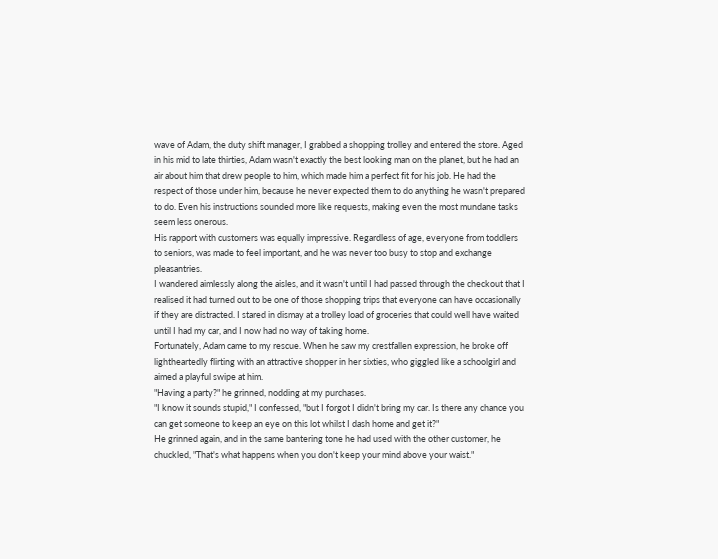wave of Adam, the duty shift manager, I grabbed a shopping trolley and entered the store. Aged in his mid to late thirties, Adam wasn't exactly the best looking man on the planet, but he had an air about him that drew people to him, which made him a perfect fit for his job. He had the respect of those under him, because he never expected them to do anything he wasn't prepared to do. Even his instructions sounded more like requests, making even the most mundane tasks seem less onerous.
His rapport with customers was equally impressive. Regardless of age, everyone from toddlers to seniors, was made to feel important, and he was never too busy to stop and exchange pleasantries.
I wandered aimlessly along the aisles, and it wasn't until I had passed through the checkout that I realised it had turned out to be one of those shopping trips that everyone can have occasionally if they are distracted. I stared in dismay at a trolley load of groceries that could well have waited until I had my car, and I now had no way of taking home.
Fortunately, Adam came to my rescue. When he saw my crestfallen expression, he broke off lightheartedly flirting with an attractive shopper in her sixties, who giggled like a schoolgirl and aimed a playful swipe at him.
"Having a party?" he grinned, nodding at my purchases.
"I know it sounds stupid," I confessed, "but I forgot I didn't bring my car. Is there any chance you can get someone to keep an eye on this lot whilst I dash home and get it?"
He grinned again, and in the same bantering tone he had used with the other customer, he chuckled, "That's what happens when you don't keep your mind above your waist."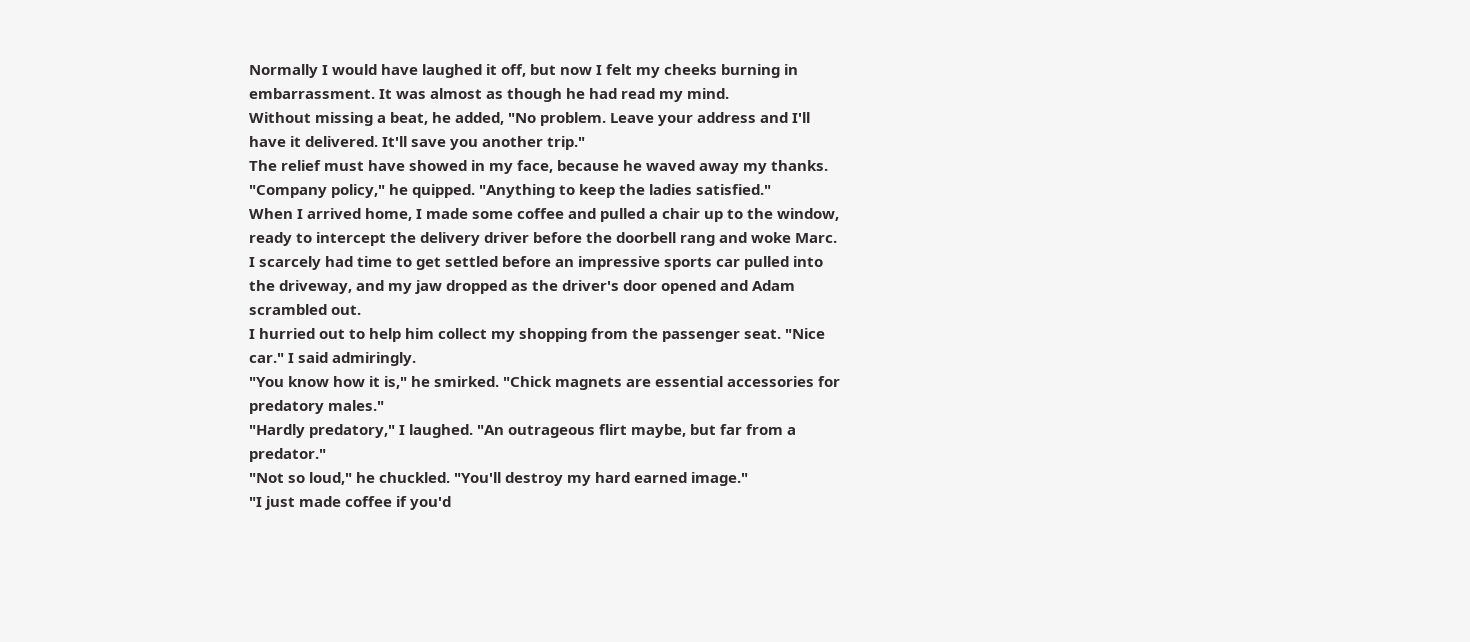Normally I would have laughed it off, but now I felt my cheeks burning in embarrassment. It was almost as though he had read my mind.
Without missing a beat, he added, "No problem. Leave your address and I'll have it delivered. It'll save you another trip."
The relief must have showed in my face, because he waved away my thanks. "Company policy," he quipped. "Anything to keep the ladies satisfied."
When I arrived home, I made some coffee and pulled a chair up to the window, ready to intercept the delivery driver before the doorbell rang and woke Marc. I scarcely had time to get settled before an impressive sports car pulled into the driveway, and my jaw dropped as the driver's door opened and Adam scrambled out.
I hurried out to help him collect my shopping from the passenger seat. "Nice car." I said admiringly.
"You know how it is," he smirked. "Chick magnets are essential accessories for predatory males."
"Hardly predatory," I laughed. "An outrageous flirt maybe, but far from a predator."
"Not so loud," he chuckled. "You'll destroy my hard earned image."
"I just made coffee if you'd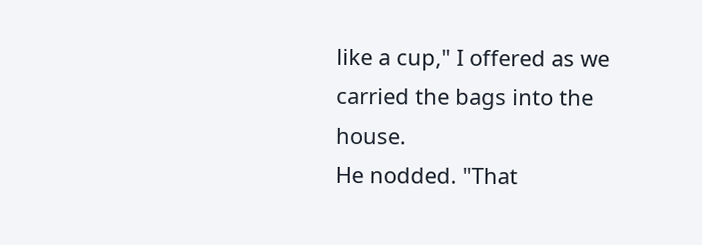like a cup," I offered as we carried the bags into the house.
He nodded. "That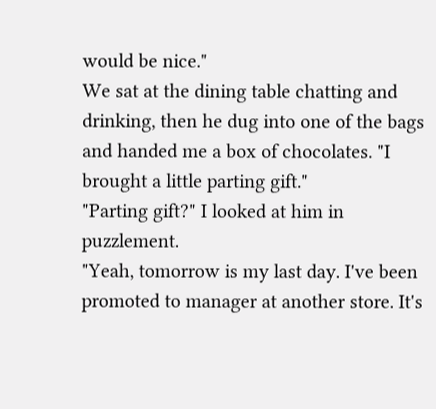would be nice."
We sat at the dining table chatting and drinking, then he dug into one of the bags and handed me a box of chocolates. "I brought a little parting gift."
"Parting gift?" I looked at him in puzzlement.
"Yeah, tomorrow is my last day. I've been promoted to manager at another store. It's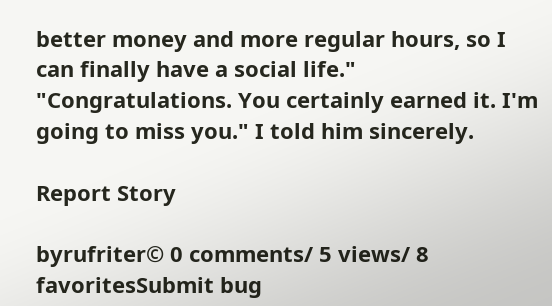better money and more regular hours, so I can finally have a social life."
"Congratulations. You certainly earned it. I'm going to miss you." I told him sincerely.

Report Story

byrufriter© 0 comments/ 5 views/ 8 favoritesSubmit bug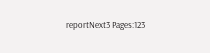reportNext3 Pages:123